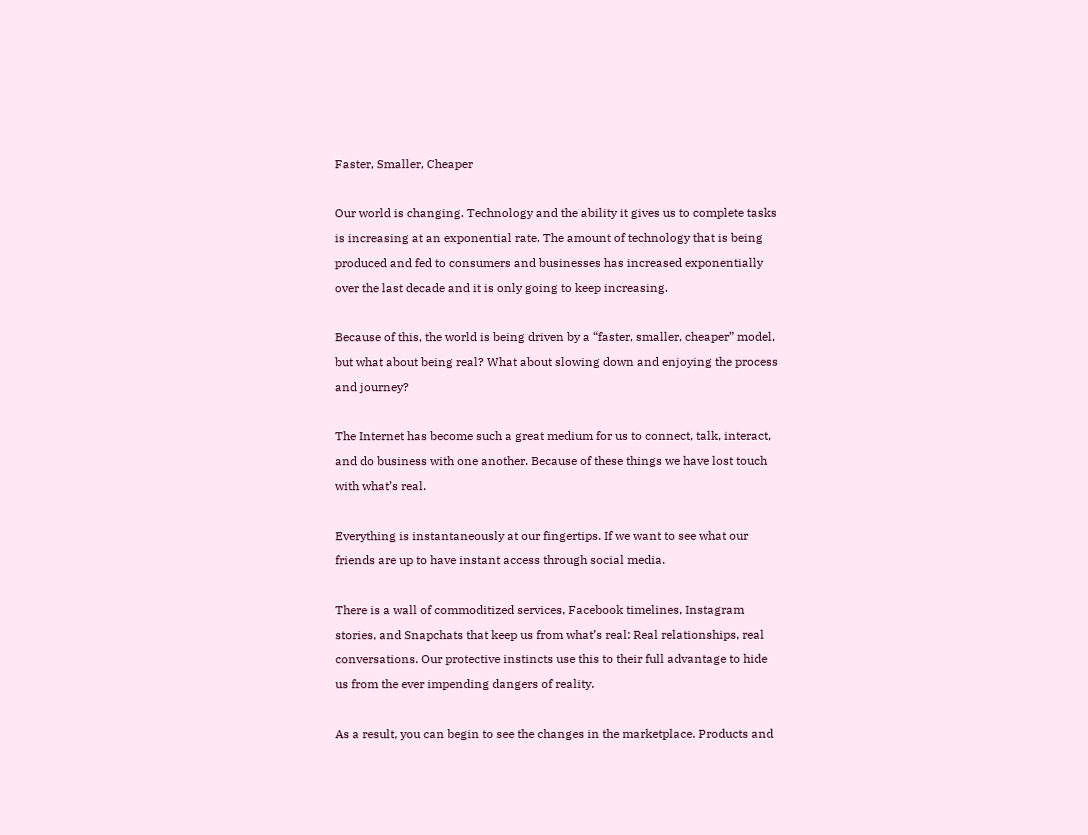Faster, Smaller, Cheaper

Our world is changing. Technology and the ability it gives us to complete tasks is increasing at an exponential rate. The amount of technology that is being produced and fed to consumers and businesses has increased exponentially over the last decade and it is only going to keep increasing.

Because of this, the world is being driven by a “faster, smaller, cheaper” model, but what about being real? What about slowing down and enjoying the process and journey?

The Internet has become such a great medium for us to connect, talk, interact, and do business with one another. Because of these things we have lost touch with what’s real.

Everything is instantaneously at our fingertips. If we want to see what our friends are up to have instant access through social media.

There is a wall of commoditized services, Facebook timelines, Instagram stories, and Snapchats that keep us from what’s real: Real relationships, real conversations. Our protective instincts use this to their full advantage to hide us from the ever impending dangers of reality.

As a result, you can begin to see the changes in the marketplace. Products and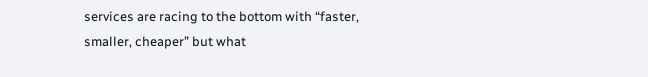services are racing to the bottom with “faster, smaller, cheaper” but what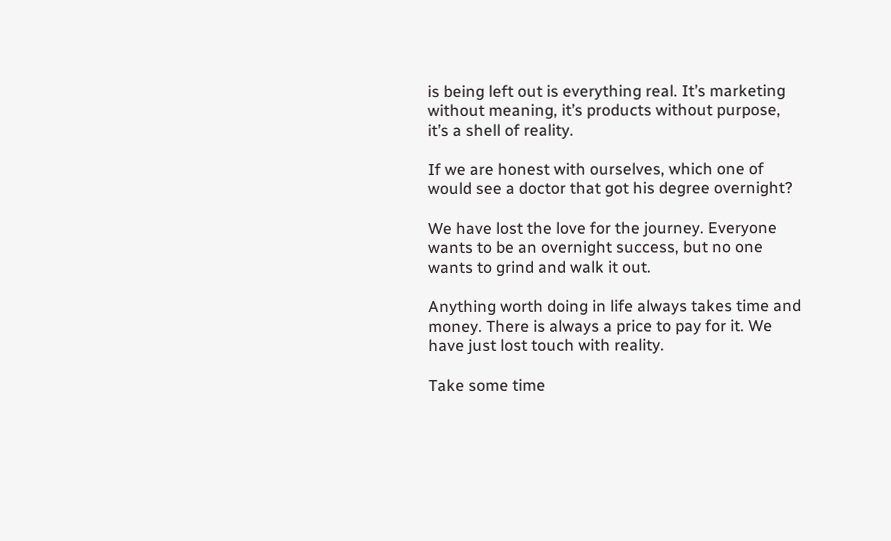is being left out is everything real. It’s marketing without meaning, it’s products without purpose, it’s a shell of reality.

If we are honest with ourselves, which one of would see a doctor that got his degree overnight?

We have lost the love for the journey. Everyone wants to be an overnight success, but no one wants to grind and walk it out.

Anything worth doing in life always takes time and money. There is always a price to pay for it. We have just lost touch with reality.

Take some time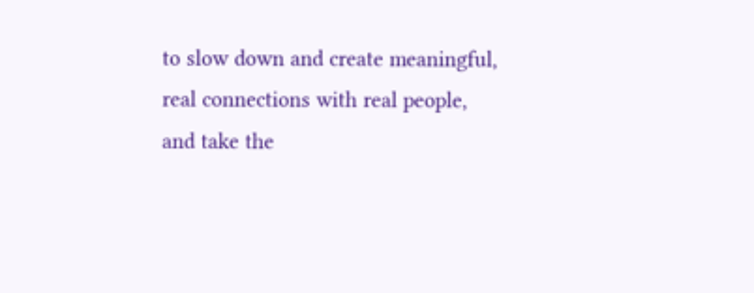to slow down and create meaningful, real connections with real people, and take the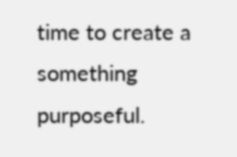time to create a something purposeful.